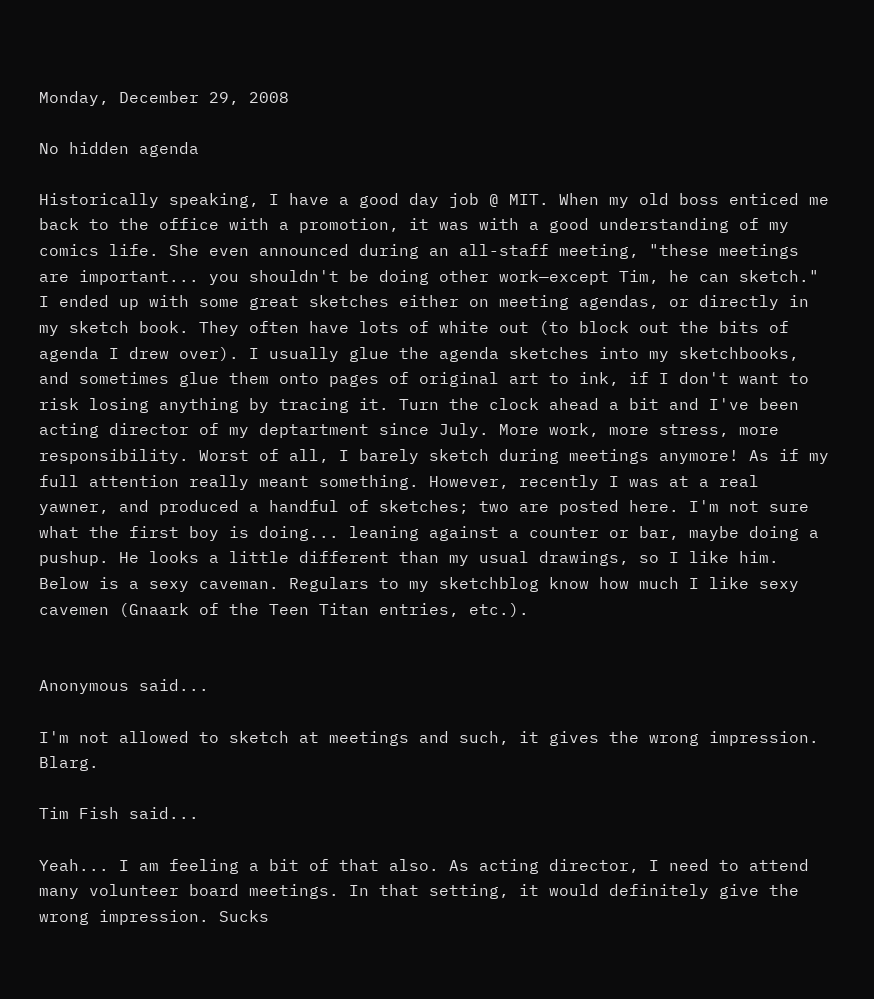Monday, December 29, 2008

No hidden agenda

Historically speaking, I have a good day job @ MIT. When my old boss enticed me back to the office with a promotion, it was with a good understanding of my comics life. She even announced during an all-staff meeting, "these meetings are important... you shouldn't be doing other work—except Tim, he can sketch." I ended up with some great sketches either on meeting agendas, or directly in my sketch book. They often have lots of white out (to block out the bits of agenda I drew over). I usually glue the agenda sketches into my sketchbooks, and sometimes glue them onto pages of original art to ink, if I don't want to risk losing anything by tracing it. Turn the clock ahead a bit and I've been acting director of my deptartment since July. More work, more stress, more responsibility. Worst of all, I barely sketch during meetings anymore! As if my full attention really meant something. However, recently I was at a real yawner, and produced a handful of sketches; two are posted here. I'm not sure what the first boy is doing... leaning against a counter or bar, maybe doing a pushup. He looks a little different than my usual drawings, so I like him. Below is a sexy caveman. Regulars to my sketchblog know how much I like sexy cavemen (Gnaark of the Teen Titan entries, etc.).


Anonymous said...

I'm not allowed to sketch at meetings and such, it gives the wrong impression. Blarg.

Tim Fish said...

Yeah... I am feeling a bit of that also. As acting director, I need to attend many volunteer board meetings. In that setting, it would definitely give the wrong impression. Sucks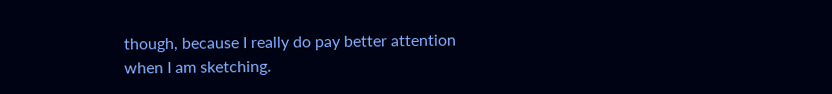though, because I really do pay better attention when I am sketching.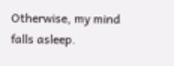Otherwise, my mind falls asleep.